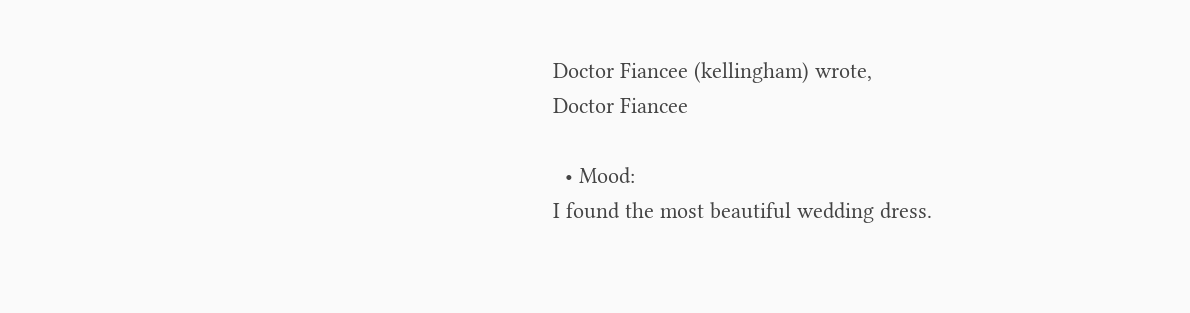Doctor Fiancee (kellingham) wrote,
Doctor Fiancee

  • Mood:
I found the most beautiful wedding dress.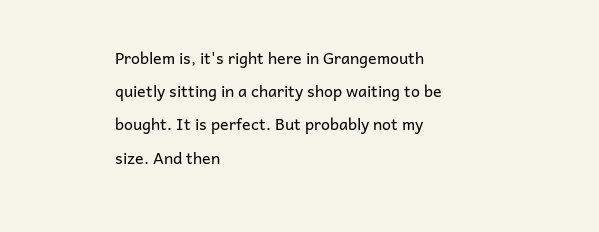Problem is, it's right here in Grangemouth quietly sitting in a charity shop waiting to be bought. It is perfect. But probably not my size. And then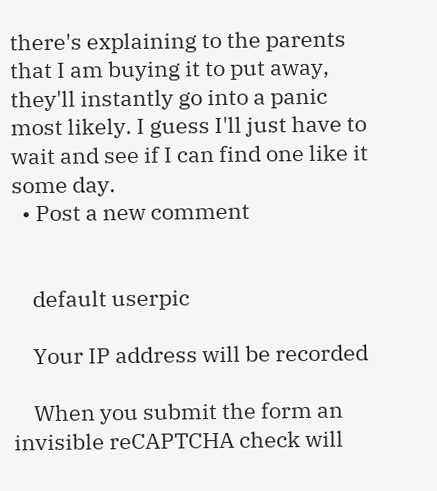there's explaining to the parents that I am buying it to put away, they'll instantly go into a panic most likely. I guess I'll just have to wait and see if I can find one like it some day.
  • Post a new comment


    default userpic

    Your IP address will be recorded

    When you submit the form an invisible reCAPTCHA check will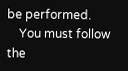be performed.
    You must follow the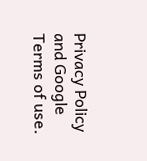Privacy Policy and Google Terms of use.